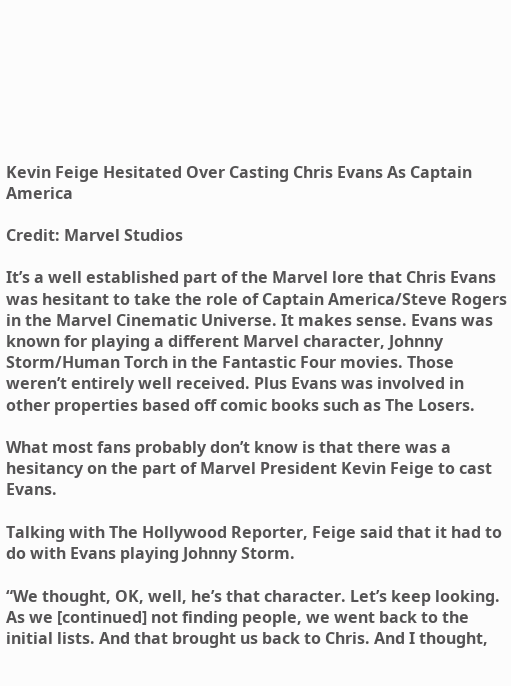Kevin Feige Hesitated Over Casting Chris Evans As Captain America

Credit: Marvel Studios

It’s a well established part of the Marvel lore that Chris Evans was hesitant to take the role of Captain America/Steve Rogers in the Marvel Cinematic Universe. It makes sense. Evans was known for playing a different Marvel character, Johnny Storm/Human Torch in the Fantastic Four movies. Those weren’t entirely well received. Plus Evans was involved in other properties based off comic books such as The Losers.

What most fans probably don’t know is that there was a hesitancy on the part of Marvel President Kevin Feige to cast Evans.

Talking with The Hollywood Reporter, Feige said that it had to do with Evans playing Johnny Storm.

“We thought, OK, well, he’s that character. Let’s keep looking. As we [continued] not finding people, we went back to the initial lists. And that brought us back to Chris. And I thought,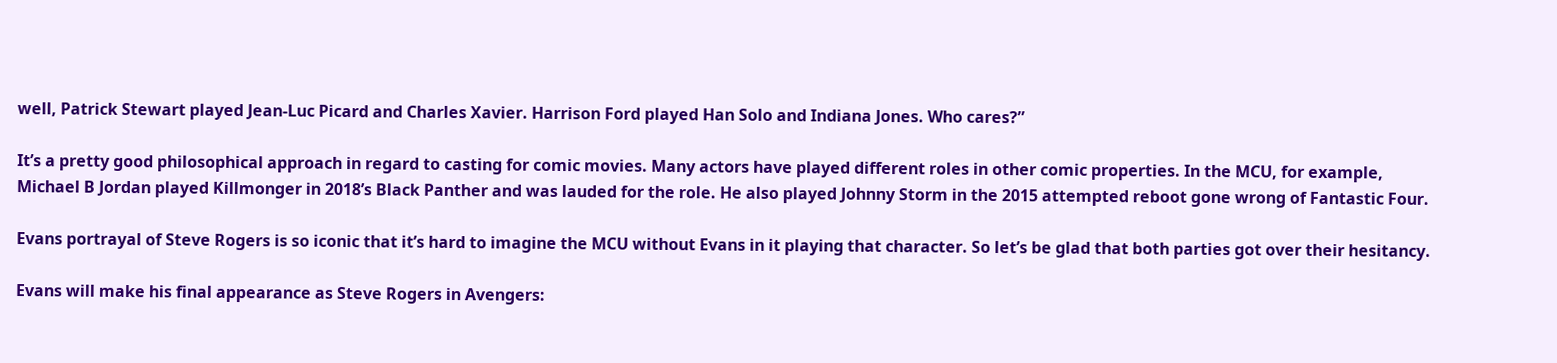well, Patrick Stewart played Jean-Luc Picard and Charles Xavier. Harrison Ford played Han Solo and Indiana Jones. Who cares?”

It’s a pretty good philosophical approach in regard to casting for comic movies. Many actors have played different roles in other comic properties. In the MCU, for example, Michael B Jordan played Killmonger in 2018’s Black Panther and was lauded for the role. He also played Johnny Storm in the 2015 attempted reboot gone wrong of Fantastic Four.

Evans portrayal of Steve Rogers is so iconic that it’s hard to imagine the MCU without Evans in it playing that character. So let’s be glad that both parties got over their hesitancy.

Evans will make his final appearance as Steve Rogers in Avengers: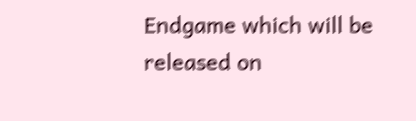Endgame which will be released on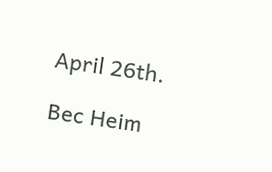April 26th.

Bec Heim